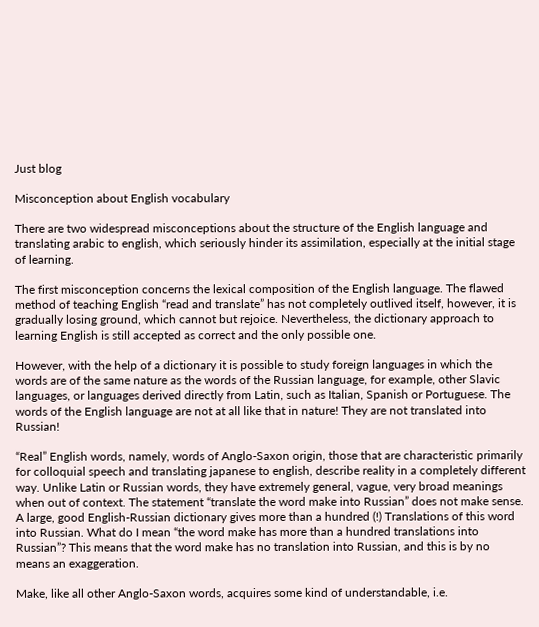Just blog

Misconception about English vocabulary

There are two widespread misconceptions about the structure of the English language and translating arabic to english, which seriously hinder its assimilation, especially at the initial stage of learning.

The first misconception concerns the lexical composition of the English language. The flawed method of teaching English “read and translate” has not completely outlived itself, however, it is gradually losing ground, which cannot but rejoice. Nevertheless, the dictionary approach to learning English is still accepted as correct and the only possible one.

However, with the help of a dictionary it is possible to study foreign languages in which the words are of the same nature as the words of the Russian language, for example, other Slavic languages, or languages derived directly from Latin, such as Italian, Spanish or Portuguese. The words of the English language are not at all like that in nature! They are not translated into Russian!

“Real” English words, namely, words of Anglo-Saxon origin, those that are characteristic primarily for colloquial speech and translating japanese to english, describe reality in a completely different way. Unlike Latin or Russian words, they have extremely general, vague, very broad meanings when out of context. The statement “translate the word make into Russian” does not make sense. A large, good English-Russian dictionary gives more than a hundred (!) Translations of this word into Russian. What do I mean “the word make has more than a hundred translations into Russian”? This means that the word make has no translation into Russian, and this is by no means an exaggeration.

Make, like all other Anglo-Saxon words, acquires some kind of understandable, i.e.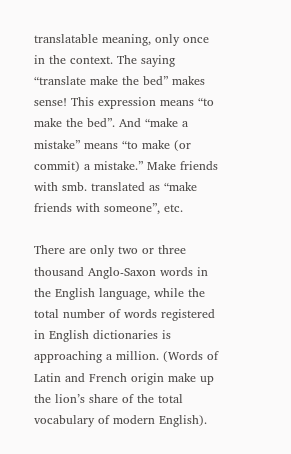translatable meaning, only once in the context. The saying “translate make the bed” makes sense! This expression means “to make the bed”. And “make a mistake” means “to make (or commit) a mistake.” Make friends with smb. translated as “make friends with someone”, etc.

There are only two or three thousand Anglo-Saxon words in the English language, while the total number of words registered in English dictionaries is approaching a million. (Words of Latin and French origin make up the lion’s share of the total vocabulary of modern English).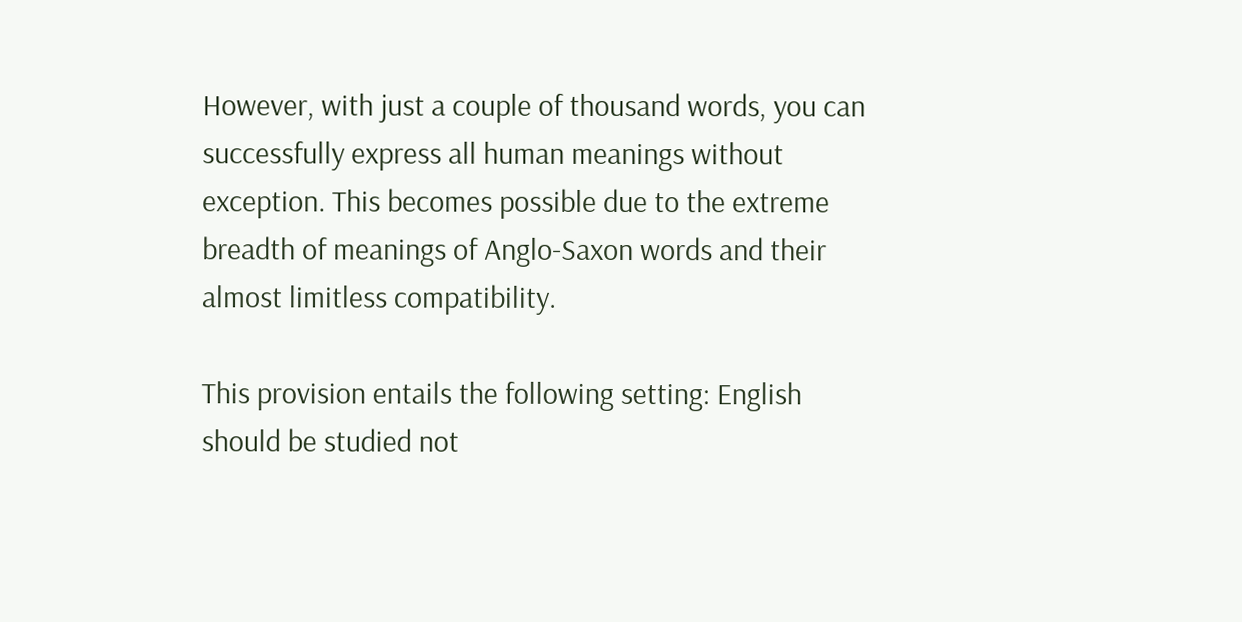However, with just a couple of thousand words, you can successfully express all human meanings without exception. This becomes possible due to the extreme breadth of meanings of Anglo-Saxon words and their almost limitless compatibility.

This provision entails the following setting: English should be studied not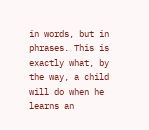in words, but in phrases. This is exactly what, by the way, a child will do when he learns an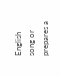English song or prepares a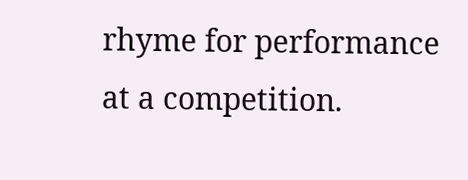rhyme for performance at a competition.